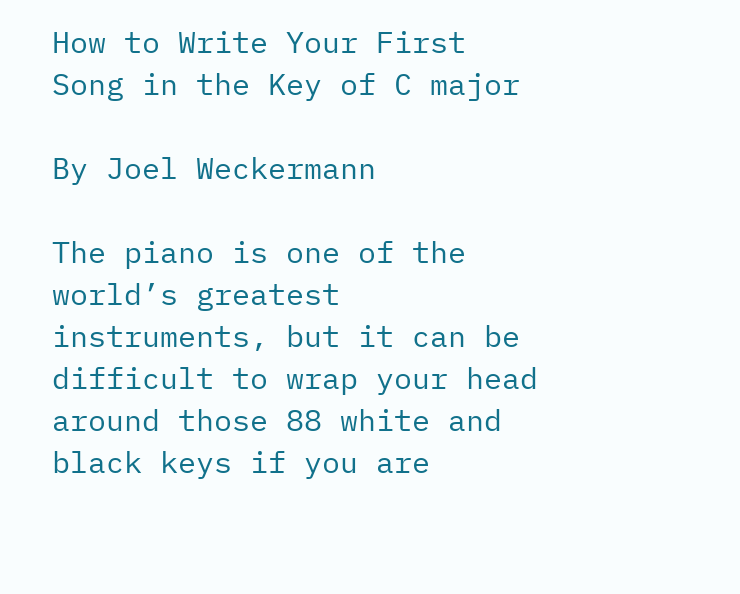How to Write Your First Song in the Key of C major

By Joel Weckermann

The piano is one of the world’s greatest instruments, but it can be difficult to wrap your head around those 88 white and black keys if you are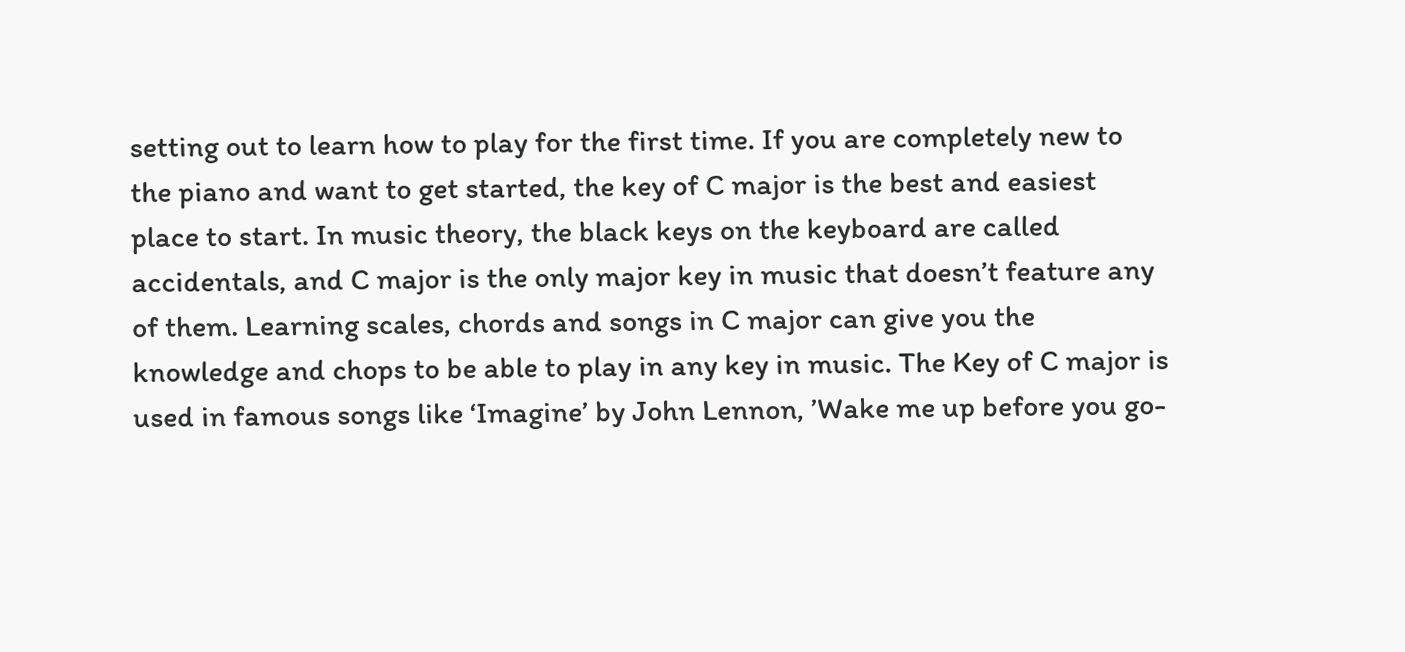setting out to learn how to play for the first time. If you are completely new to the piano and want to get started, the key of C major is the best and easiest place to start. In music theory, the black keys on the keyboard are called accidentals, and C major is the only major key in music that doesn’t feature any of them. Learning scales, chords and songs in C major can give you the knowledge and chops to be able to play in any key in music. The Key of C major is used in famous songs like ‘Imagine’ by John Lennon, ’Wake me up before you go-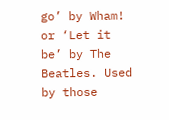go’ by Wham! or ‘Let it be’ by The Beatles. Used by those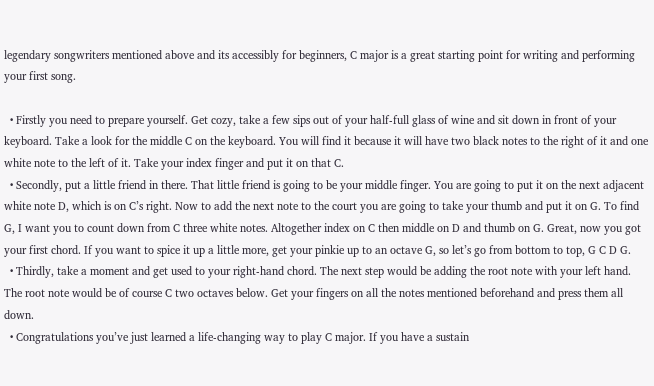legendary songwriters mentioned above and its accessibly for beginners, C major is a great starting point for writing and performing your first song.

  • Firstly you need to prepare yourself. Get cozy, take a few sips out of your half-full glass of wine and sit down in front of your keyboard. Take a look for the middle C on the keyboard. You will find it because it will have two black notes to the right of it and one white note to the left of it. Take your index finger and put it on that C.
  • Secondly, put a little friend in there. That little friend is going to be your middle finger. You are going to put it on the next adjacent white note D, which is on C’s right. Now to add the next note to the court you are going to take your thumb and put it on G. To find G, I want you to count down from C three white notes. Altogether index on C then middle on D and thumb on G. Great, now you got your first chord. If you want to spice it up a little more, get your pinkie up to an octave G, so let’s go from bottom to top, G C D G.
  • Thirdly, take a moment and get used to your right-hand chord. The next step would be adding the root note with your left hand. The root note would be of course C two octaves below. Get your fingers on all the notes mentioned beforehand and press them all down.
  • Congratulations you’ve just learned a life-changing way to play C major. If you have a sustain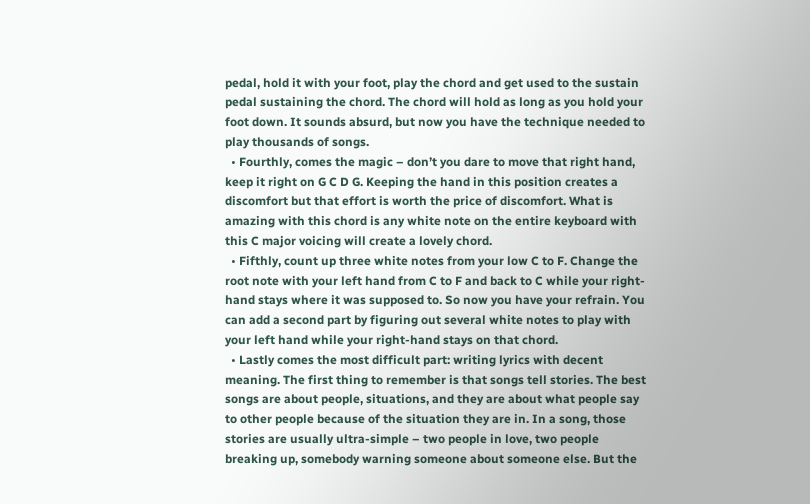pedal, hold it with your foot, play the chord and get used to the sustain pedal sustaining the chord. The chord will hold as long as you hold your foot down. It sounds absurd, but now you have the technique needed to play thousands of songs.
  • Fourthly, comes the magic – don’t you dare to move that right hand, keep it right on G C D G. Keeping the hand in this position creates a discomfort but that effort is worth the price of discomfort. What is amazing with this chord is any white note on the entire keyboard with this C major voicing will create a lovely chord.
  • Fifthly, count up three white notes from your low C to F. Change the root note with your left hand from C to F and back to C while your right-hand stays where it was supposed to. So now you have your refrain. You can add a second part by figuring out several white notes to play with your left hand while your right-hand stays on that chord.
  • Lastly comes the most difficult part: writing lyrics with decent meaning. The first thing to remember is that songs tell stories. The best songs are about people, situations, and they are about what people say to other people because of the situation they are in. In a song, those stories are usually ultra-simple – two people in love, two people breaking up, somebody warning someone about someone else. But the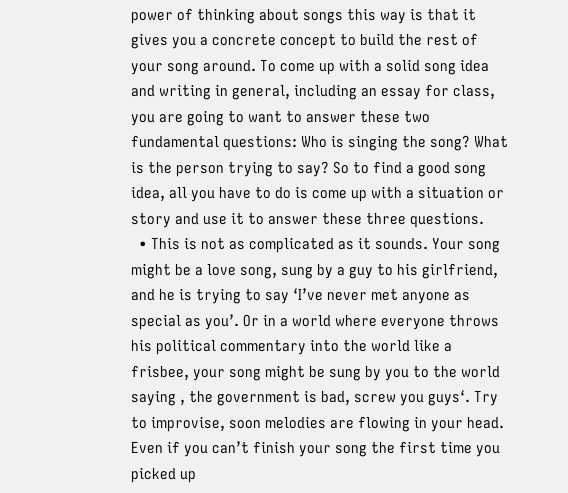power of thinking about songs this way is that it gives you a concrete concept to build the rest of your song around. To come up with a solid song idea and writing in general, including an essay for class, you are going to want to answer these two fundamental questions: Who is singing the song? What is the person trying to say? So to find a good song idea, all you have to do is come up with a situation or story and use it to answer these three questions.
  • This is not as complicated as it sounds. Your song might be a love song, sung by a guy to his girlfriend, and he is trying to say ‘I’ve never met anyone as special as you’. Or in a world where everyone throws his political commentary into the world like a frisbee, your song might be sung by you to the world saying ‚ the government is bad, screw you guys‘. Try to improvise, soon melodies are flowing in your head. Even if you can’t finish your song the first time you picked up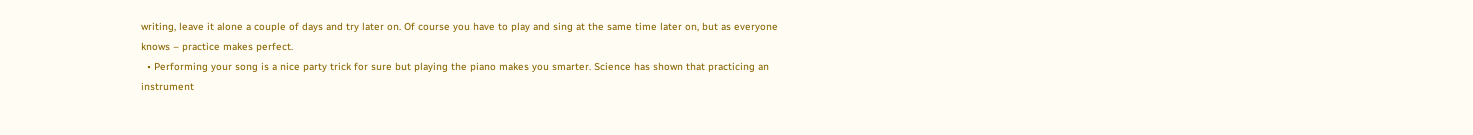writing, leave it alone a couple of days and try later on. Of course you have to play and sing at the same time later on, but as everyone knows – practice makes perfect.
  • Performing your song is a nice party trick for sure but playing the piano makes you smarter. Science has shown that practicing an instrument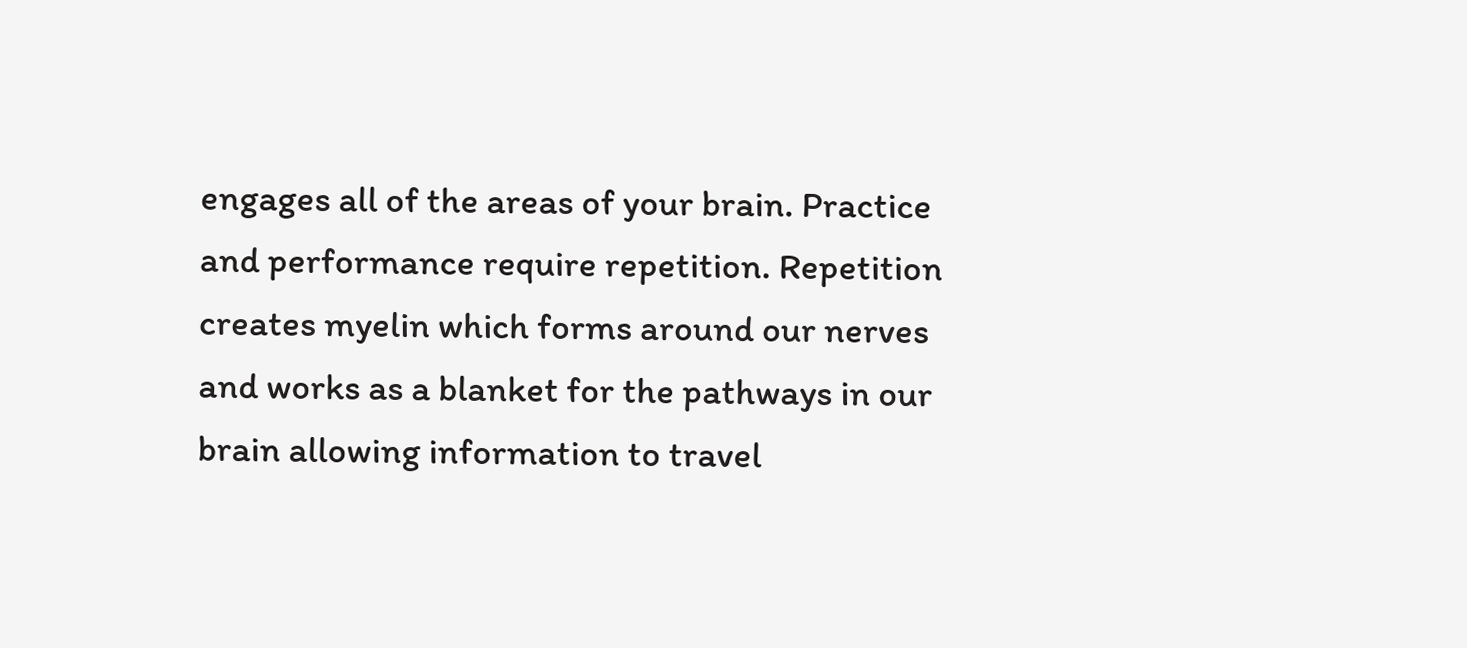engages all of the areas of your brain. Practice and performance require repetition. Repetition creates myelin which forms around our nerves and works as a blanket for the pathways in our brain allowing information to travel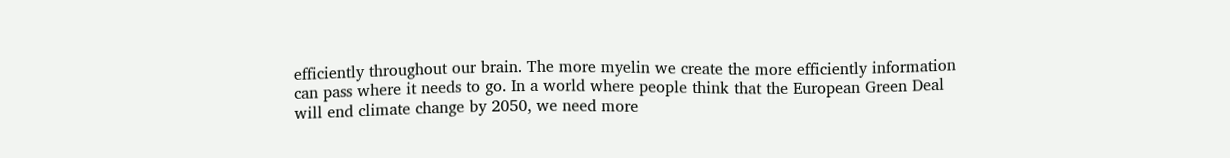efficiently throughout our brain. The more myelin we create the more efficiently information can pass where it needs to go. In a world where people think that the European Green Deal will end climate change by 2050, we need more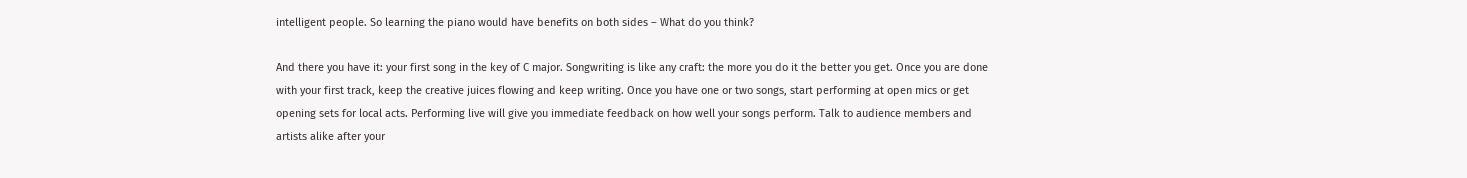intelligent people. So learning the piano would have benefits on both sides – What do you think?

And there you have it: your first song in the key of C major. Songwriting is like any craft: the more you do it the better you get. Once you are done with your first track, keep the creative juices flowing and keep writing. Once you have one or two songs, start performing at open mics or get opening sets for local acts. Performing live will give you immediate feedback on how well your songs perform. Talk to audience members and artists alike after your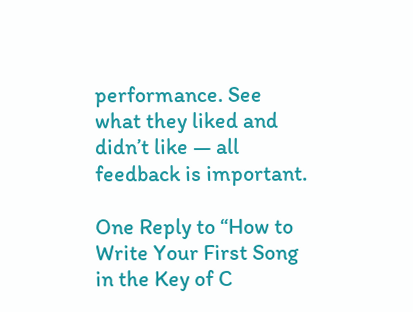performance. See what they liked and didn’t like — all feedback is important.

One Reply to “How to Write Your First Song in the Key of C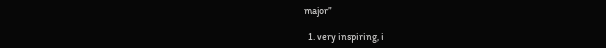major”

  1. very inspiring, i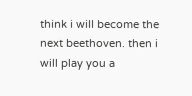think i will become the next beethoven. then i will play you a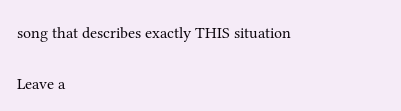song that describes exactly THIS situation

Leave a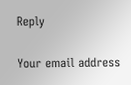Reply

Your email address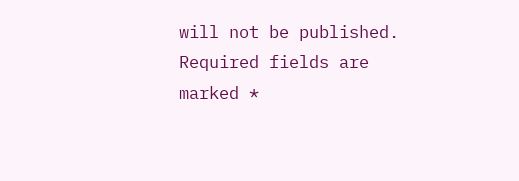will not be published. Required fields are marked *